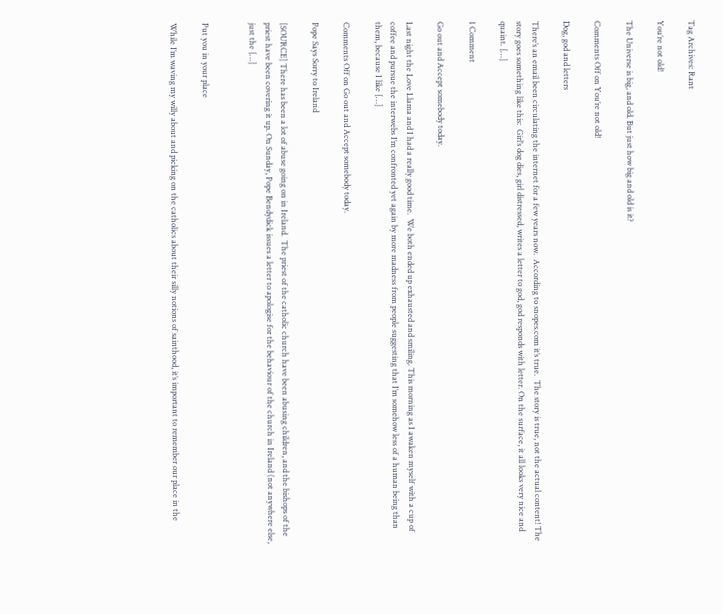Tag Archives: Rant

You’re not old!

The Universe is big, and old. But just how big and old is it?

Comments Off on You’re not old!

Dog, god and letters

There’s an email been circulating the internet for a few years now.  According to snopes.com it’s true.  The story is true, not the actual content! The story goes something like this:  Girl’s dog dies, girl distressed, writes a letter to god, god responds with letter. On the surface, it all looks very nice and quaint. […]

1 Comment

Go out and Accept somebody today.

Last night the Love Llama and I had a really good time.  We both ended up exhausted and smiling. This morning as I awaken myself with a cup of coffee and pursue the interwebs I’m confronted yet again by more madness from people suggesting that I’m somehow less of a human being than them, because I like […]

Comments Off on Go out and Accept somebody today.

Pope Says Sorry to Ireland

[SOURCE] There has been a lot of abuse going on in Ireland.  The priest of the catholic church have been abusing children, and the bishops of the priest have been covering it up. On Sunday, Pope Bendydick issues a letter to apologise for the behaviour of the church in Ireland (not anywhere else, just the […]


Put you in your place

While I’m waving my willy about and picking on the catholics about their silly notions of sainthood, it’s important to remember our place in the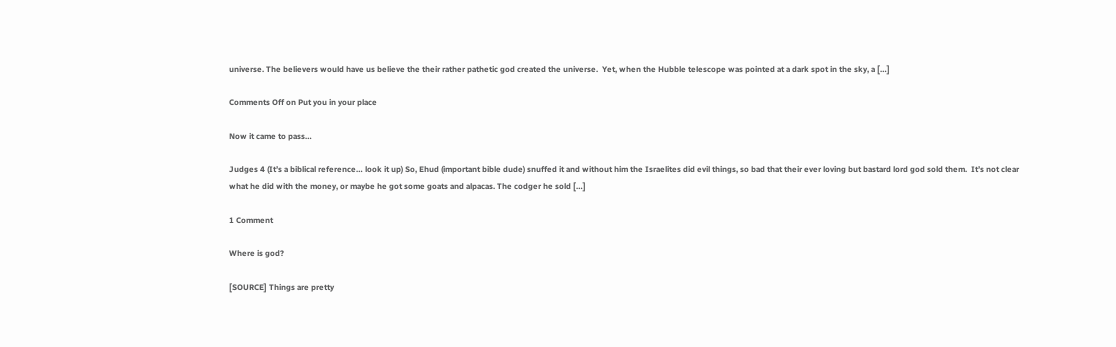universe. The believers would have us believe the their rather pathetic god created the universe.  Yet, when the Hubble telescope was pointed at a dark spot in the sky, a […]

Comments Off on Put you in your place

Now it came to pass…

Judges 4 (It’s a biblical reference… look it up) So, Ehud (important bible dude) snuffed it and without him the Israelites did evil things, so bad that their ever loving but bastard lord god sold them.  It’s not clear what he did with the money, or maybe he got some goats and alpacas. The codger he sold […]

1 Comment

Where is god?

[SOURCE] Things are pretty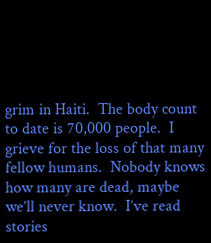grim in Haiti.  The body count to date is 70,000 people.  I grieve for the loss of that many fellow humans.  Nobody knows how many are dead, maybe we’ll never know.  I’ve read stories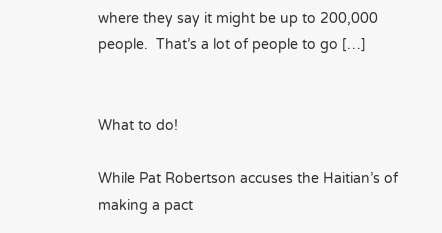where they say it might be up to 200,000 people.  That’s a lot of people to go […]


What to do!

While Pat Robertson accuses the Haitian’s of making a pact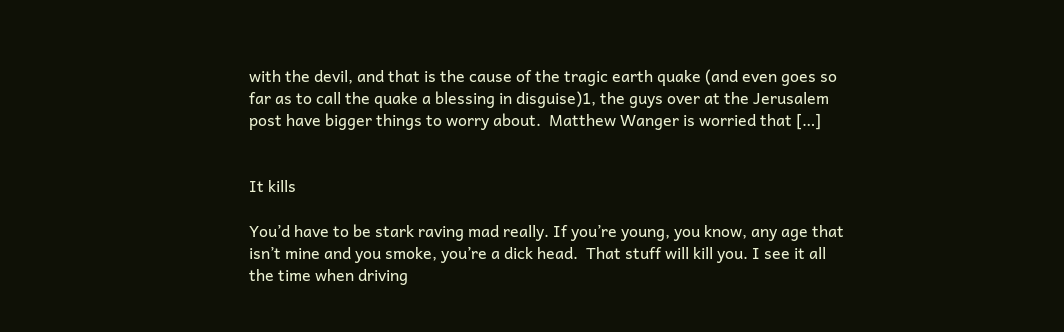with the devil, and that is the cause of the tragic earth quake (and even goes so far as to call the quake a blessing in disguise)1, the guys over at the Jerusalem post have bigger things to worry about.  Matthew Wanger is worried that […]


It kills

You’d have to be stark raving mad really. If you’re young, you know, any age that isn’t mine and you smoke, you’re a dick head.  That stuff will kill you. I see it all the time when driving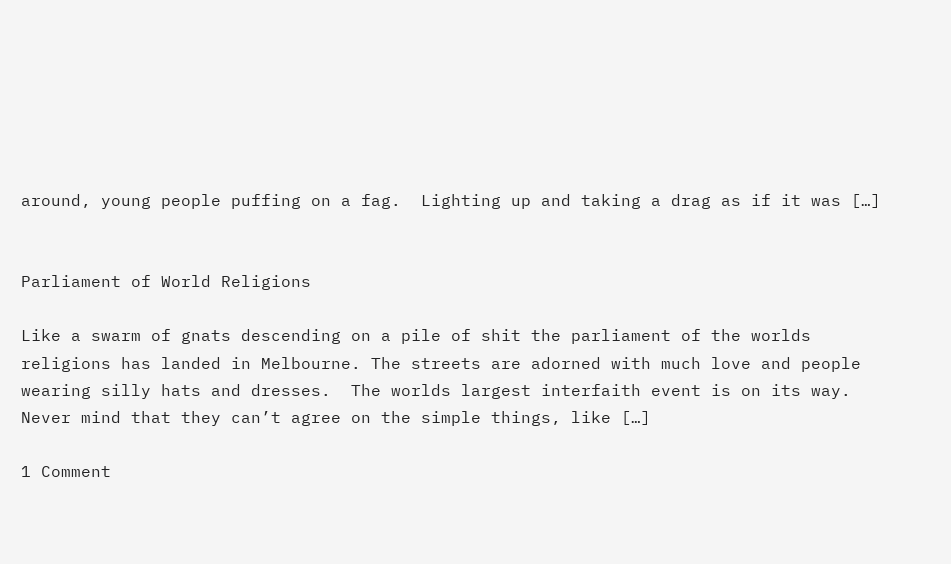around, young people puffing on a fag.  Lighting up and taking a drag as if it was […]


Parliament of World Religions

Like a swarm of gnats descending on a pile of shit the parliament of the worlds religions has landed in Melbourne. The streets are adorned with much love and people wearing silly hats and dresses.  The worlds largest interfaith event is on its way.  Never mind that they can’t agree on the simple things, like […]

1 Comment